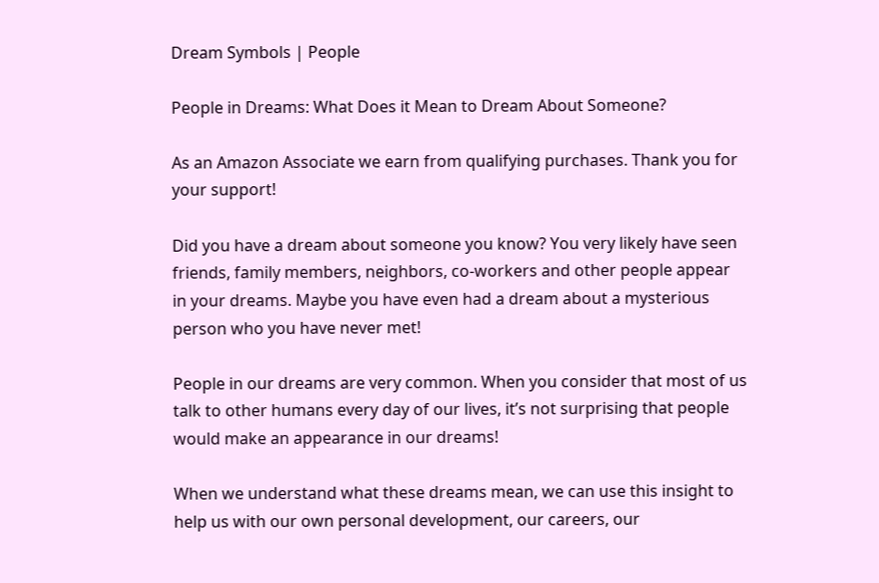Dream Symbols | People

People in Dreams: What Does it Mean to Dream About Someone?

As an Amazon Associate we earn from qualifying purchases. Thank you for your support!

Did you have a dream about someone you know? You very likely have seen friends, family members, neighbors, co-workers and other people appear in your dreams. Maybe you have even had a dream about a mysterious person who you have never met!

People in our dreams are very common. When you consider that most of us talk to other humans every day of our lives, it’s not surprising that people would make an appearance in our dreams!

When we understand what these dreams mean, we can use this insight to help us with our own personal development, our careers, our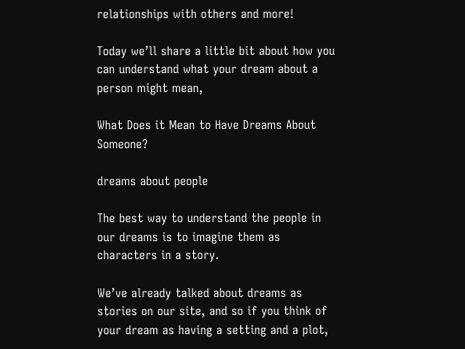relationships with others and more!

Today we’ll share a little bit about how you can understand what your dream about a person might mean,

What Does it Mean to Have Dreams About Someone?

dreams about people

The best way to understand the people in our dreams is to imagine them as characters in a story.

We’ve already talked about dreams as stories on our site, and so if you think of your dream as having a setting and a plot,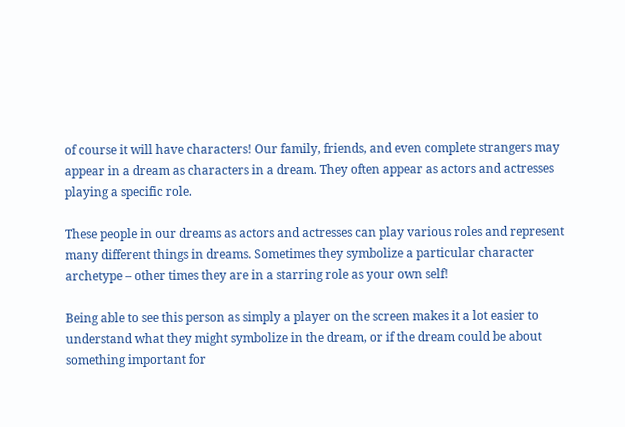of course it will have characters! Our family, friends, and even complete strangers may appear in a dream as characters in a dream. They often appear as actors and actresses playing a specific role.

These people in our dreams as actors and actresses can play various roles and represent many different things in dreams. Sometimes they symbolize a particular character archetype – other times they are in a starring role as your own self!

Being able to see this person as simply a player on the screen makes it a lot easier to understand what they might symbolize in the dream, or if the dream could be about something important for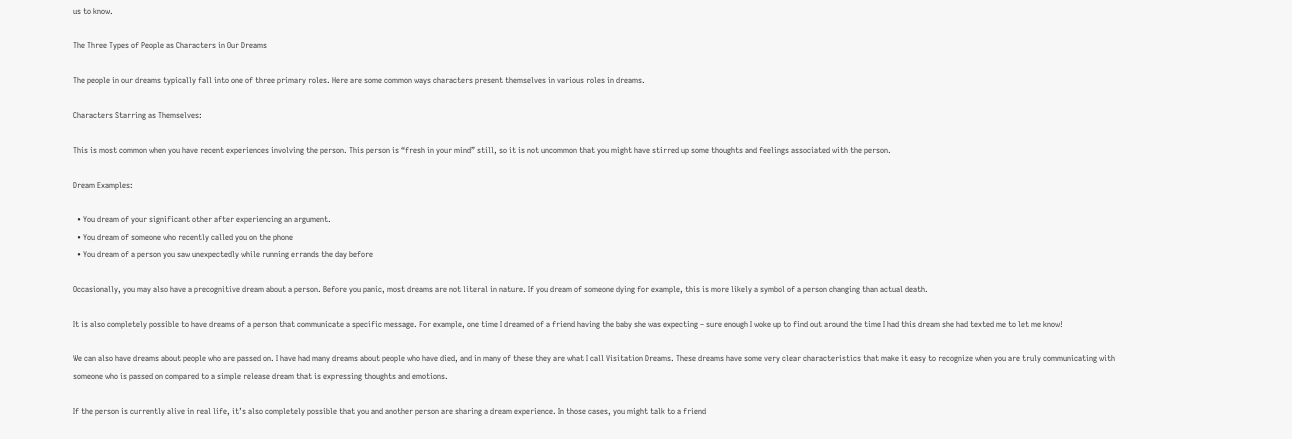us to know.

The Three Types of People as Characters in Our Dreams

The people in our dreams typically fall into one of three primary roles. Here are some common ways characters present themselves in various roles in dreams.

Characters Starring as Themselves:

This is most common when you have recent experiences involving the person. This person is “fresh in your mind” still, so it is not uncommon that you might have stirred up some thoughts and feelings associated with the person.

Dream Examples:

  • You dream of your significant other after experiencing an argument.
  • You dream of someone who recently called you on the phone
  • You dream of a person you saw unexpectedly while running errands the day before

Occasionally, you may also have a precognitive dream about a person. Before you panic, most dreams are not literal in nature. If you dream of someone dying for example, this is more likely a symbol of a person changing than actual death.

It is also completely possible to have dreams of a person that communicate a specific message. For example, one time I dreamed of a friend having the baby she was expecting – sure enough I woke up to find out around the time I had this dream she had texted me to let me know!

We can also have dreams about people who are passed on. I have had many dreams about people who have died, and in many of these they are what I call Visitation Dreams. These dreams have some very clear characteristics that make it easy to recognize when you are truly communicating with someone who is passed on compared to a simple release dream that is expressing thoughts and emotions.

If the person is currently alive in real life, it’s also completely possible that you and another person are sharing a dream experience. In those cases, you might talk to a friend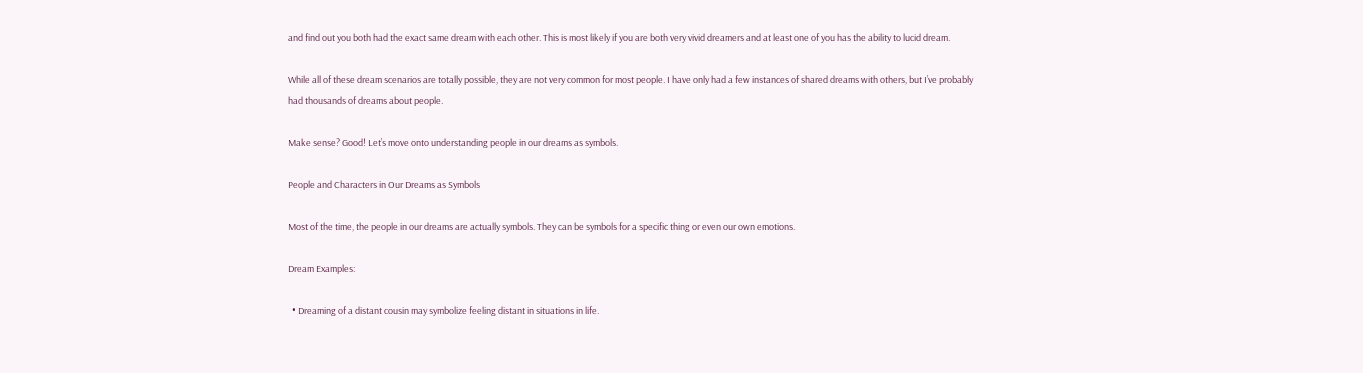and find out you both had the exact same dream with each other. This is most likely if you are both very vivid dreamers and at least one of you has the ability to lucid dream.

While all of these dream scenarios are totally possible, they are not very common for most people. I have only had a few instances of shared dreams with others, but I’ve probably had thousands of dreams about people.

Make sense? Good! Let’s move onto understanding people in our dreams as symbols.

People and Characters in Our Dreams as Symbols

Most of the time, the people in our dreams are actually symbols. They can be symbols for a specific thing or even our own emotions.

Dream Examples:

  • Dreaming of a distant cousin may symbolize feeling distant in situations in life.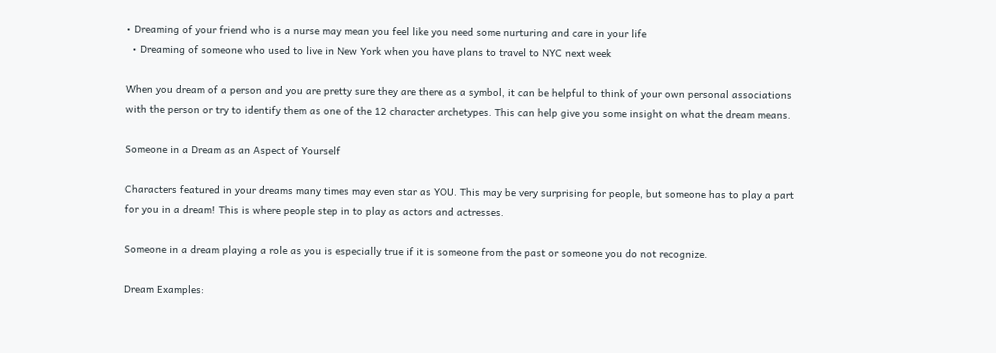• Dreaming of your friend who is a nurse may mean you feel like you need some nurturing and care in your life
  • Dreaming of someone who used to live in New York when you have plans to travel to NYC next week

When you dream of a person and you are pretty sure they are there as a symbol, it can be helpful to think of your own personal associations with the person or try to identify them as one of the 12 character archetypes. This can help give you some insight on what the dream means.

Someone in a Dream as an Aspect of Yourself

Characters featured in your dreams many times may even star as YOU. This may be very surprising for people, but someone has to play a part for you in a dream! This is where people step in to play as actors and actresses.

Someone in a dream playing a role as you is especially true if it is someone from the past or someone you do not recognize.

Dream Examples: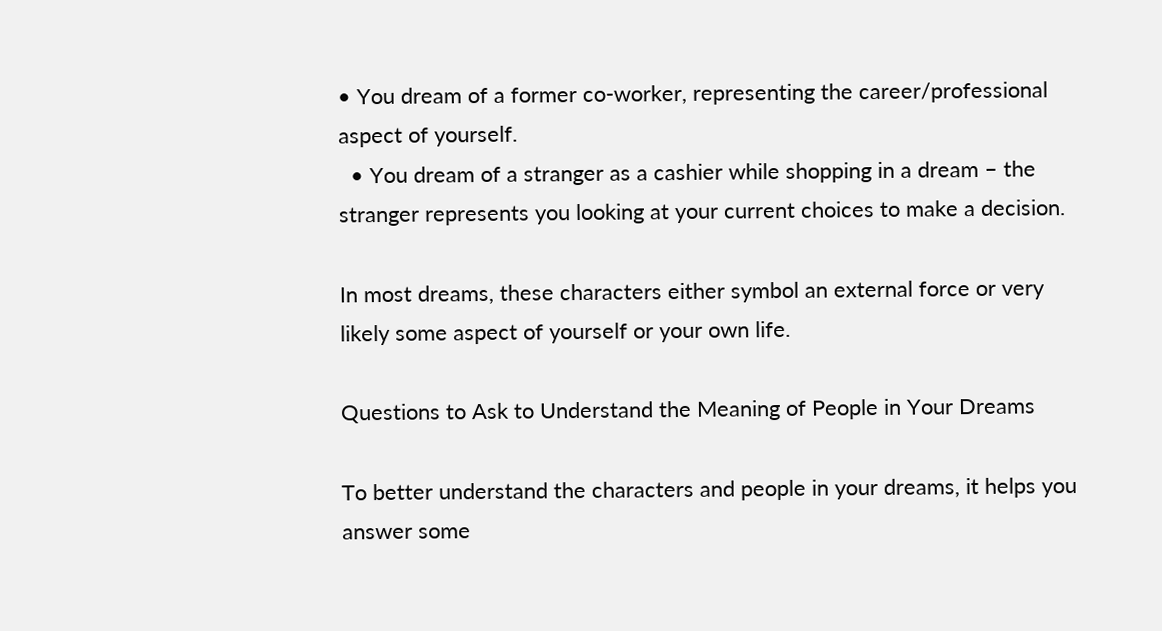• You dream of a former co-worker, representing the career/professional aspect of yourself.
  • You dream of a stranger as a cashier while shopping in a dream – the stranger represents you looking at your current choices to make a decision.

In most dreams, these characters either symbol an external force or very likely some aspect of yourself or your own life.

Questions to Ask to Understand the Meaning of People in Your Dreams

To better understand the characters and people in your dreams, it helps you answer some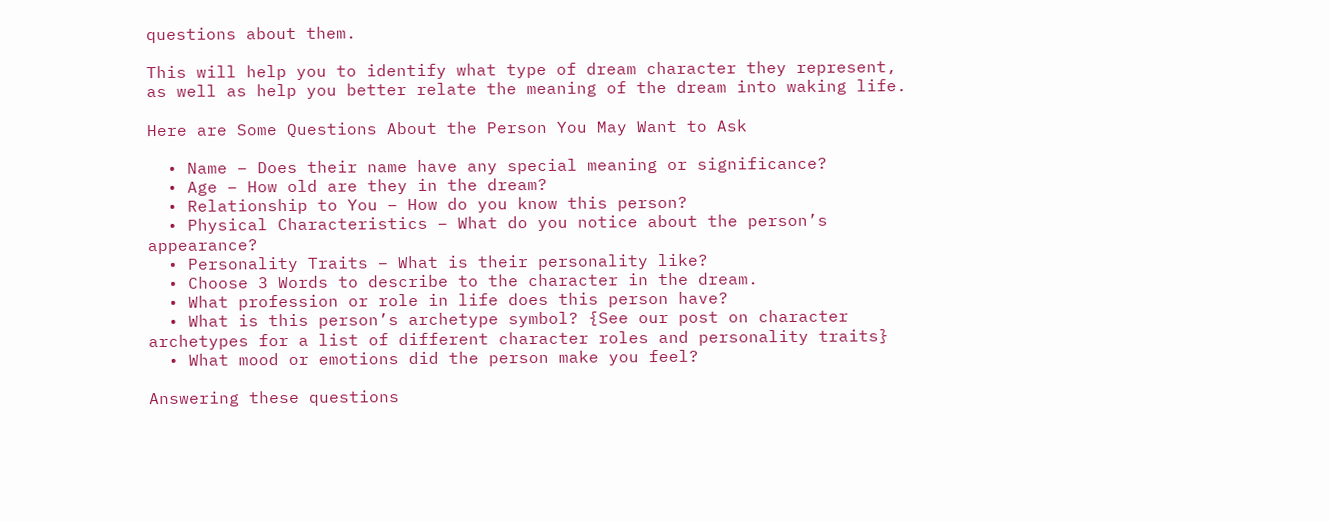questions about them.

This will help you to identify what type of dream character they represent, as well as help you better relate the meaning of the dream into waking life.

Here are Some Questions About the Person You May Want to Ask

  • Name – Does their name have any special meaning or significance?
  • Age – How old are they in the dream?
  • Relationship to You – How do you know this person?
  • Physical Characteristics – What do you notice about the person’s appearance?
  • Personality Traits – What is their personality like?
  • Choose 3 Words to describe to the character in the dream.
  • What profession or role in life does this person have?
  • What is this person’s archetype symbol? {See our post on character archetypes for a list of different character roles and personality traits}
  • What mood or emotions did the person make you feel?

Answering these questions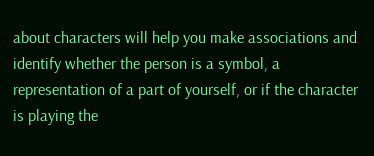about characters will help you make associations and identify whether the person is a symbol, a representation of a part of yourself, or if the character is playing the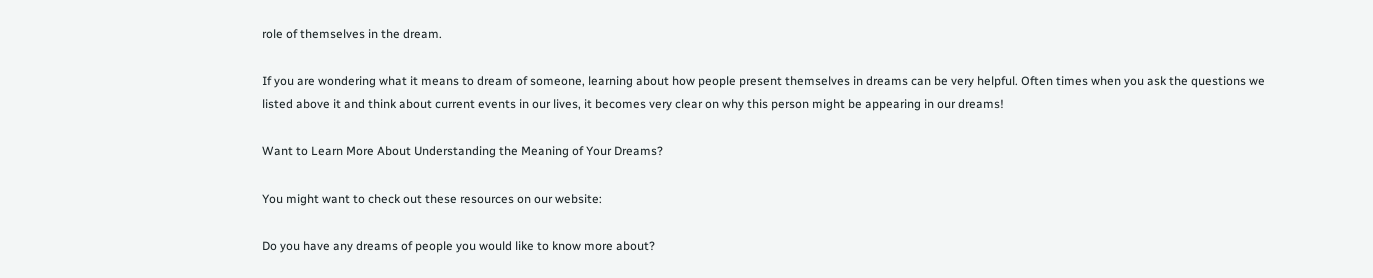role of themselves in the dream.

If you are wondering what it means to dream of someone, learning about how people present themselves in dreams can be very helpful. Often times when you ask the questions we listed above it and think about current events in our lives, it becomes very clear on why this person might be appearing in our dreams!

Want to Learn More About Understanding the Meaning of Your Dreams?

You might want to check out these resources on our website:

Do you have any dreams of people you would like to know more about?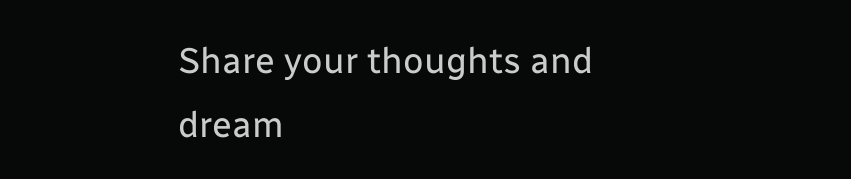Share your thoughts and dream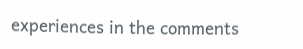experiences in the comments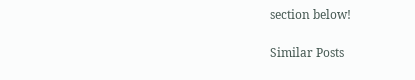section below!

Similar Posts